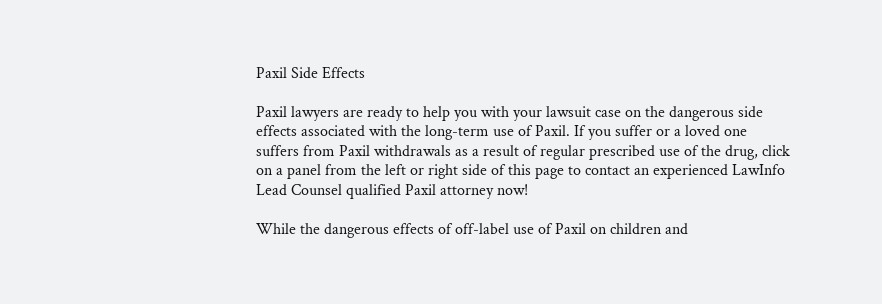Paxil Side Effects

Paxil lawyers are ready to help you with your lawsuit case on the dangerous side effects associated with the long-term use of Paxil. If you suffer or a loved one suffers from Paxil withdrawals as a result of regular prescribed use of the drug, click on a panel from the left or right side of this page to contact an experienced LawInfo Lead Counsel qualified Paxil attorney now!

While the dangerous effects of off-label use of Paxil on children and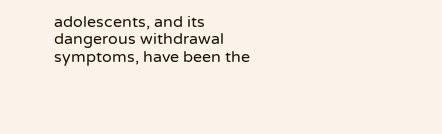adolescents, and its dangerous withdrawal symptoms, have been the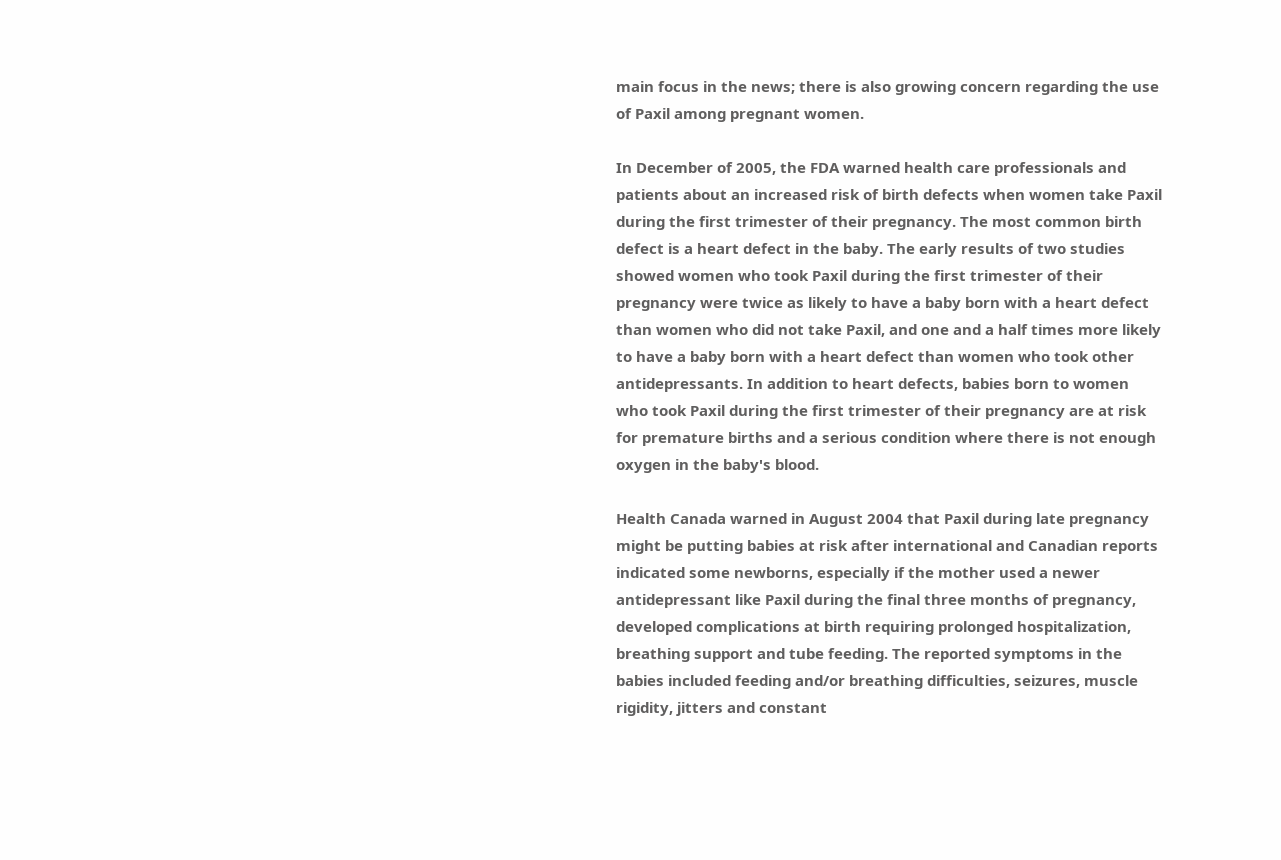main focus in the news; there is also growing concern regarding the use of Paxil among pregnant women.

In December of 2005, the FDA warned health care professionals and patients about an increased risk of birth defects when women take Paxil during the first trimester of their pregnancy. The most common birth defect is a heart defect in the baby. The early results of two studies showed women who took Paxil during the first trimester of their pregnancy were twice as likely to have a baby born with a heart defect than women who did not take Paxil, and one and a half times more likely to have a baby born with a heart defect than women who took other antidepressants. In addition to heart defects, babies born to women who took Paxil during the first trimester of their pregnancy are at risk for premature births and a serious condition where there is not enough oxygen in the baby's blood.

Health Canada warned in August 2004 that Paxil during late pregnancy might be putting babies at risk after international and Canadian reports indicated some newborns, especially if the mother used a newer antidepressant like Paxil during the final three months of pregnancy, developed complications at birth requiring prolonged hospitalization, breathing support and tube feeding. The reported symptoms in the babies included feeding and/or breathing difficulties, seizures, muscle rigidity, jitters and constant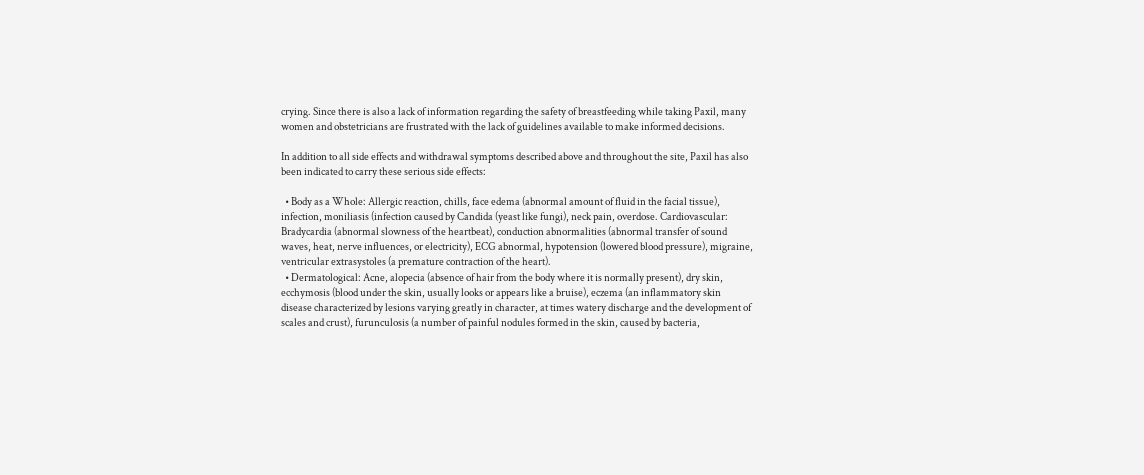crying. Since there is also a lack of information regarding the safety of breastfeeding while taking Paxil, many women and obstetricians are frustrated with the lack of guidelines available to make informed decisions.

In addition to all side effects and withdrawal symptoms described above and throughout the site, Paxil has also been indicated to carry these serious side effects:

  • Body as a Whole: Allergic reaction, chills, face edema (abnormal amount of fluid in the facial tissue), infection, moniliasis (infection caused by Candida (yeast like fungi), neck pain, overdose. Cardiovascular: Bradycardia (abnormal slowness of the heartbeat), conduction abnormalities (abnormal transfer of sound waves, heat, nerve influences, or electricity), ECG abnormal, hypotension (lowered blood pressure), migraine, ventricular extrasystoles (a premature contraction of the heart).
  • Dermatological: Acne, alopecia (absence of hair from the body where it is normally present), dry skin, ecchymosis (blood under the skin, usually looks or appears like a bruise), eczema (an inflammatory skin disease characterized by lesions varying greatly in character, at times watery discharge and the development of scales and crust), furunculosis (a number of painful nodules formed in the skin, caused by bacteria,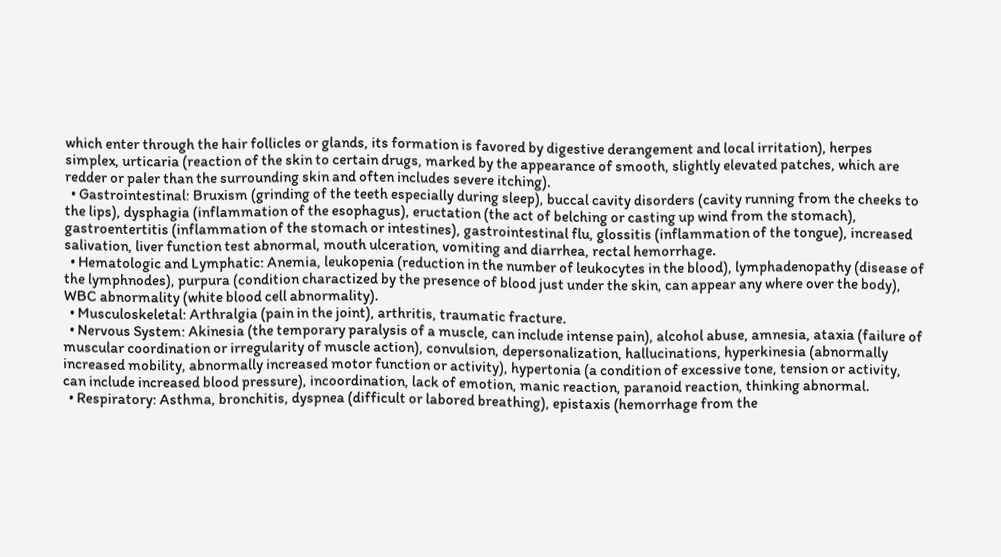which enter through the hair follicles or glands, its formation is favored by digestive derangement and local irritation), herpes simplex, urticaria (reaction of the skin to certain drugs, marked by the appearance of smooth, slightly elevated patches, which are redder or paler than the surrounding skin and often includes severe itching).
  • Gastrointestinal: Bruxism (grinding of the teeth especially during sleep), buccal cavity disorders (cavity running from the cheeks to the lips), dysphagia (inflammation of the esophagus), eructation (the act of belching or casting up wind from the stomach), gastroentertitis (inflammation of the stomach or intestines), gastrointestinal flu, glossitis (inflammation of the tongue), increased salivation, liver function test abnormal, mouth ulceration, vomiting and diarrhea, rectal hemorrhage.
  • Hematologic and Lymphatic: Anemia, leukopenia (reduction in the number of leukocytes in the blood), lymphadenopathy (disease of the lymphnodes), purpura (condition charactized by the presence of blood just under the skin, can appear any where over the body), WBC abnormality (white blood cell abnormality).
  • Musculoskeletal: Arthralgia (pain in the joint), arthritis, traumatic fracture.
  • Nervous System: Akinesia (the temporary paralysis of a muscle, can include intense pain), alcohol abuse, amnesia, ataxia (failure of muscular coordination or irregularity of muscle action), convulsion, depersonalization, hallucinations, hyperkinesia (abnormally increased mobility, abnormally increased motor function or activity), hypertonia (a condition of excessive tone, tension or activity, can include increased blood pressure), incoordination, lack of emotion, manic reaction, paranoid reaction, thinking abnormal.
  • Respiratory: Asthma, bronchitis, dyspnea (difficult or labored breathing), epistaxis (hemorrhage from the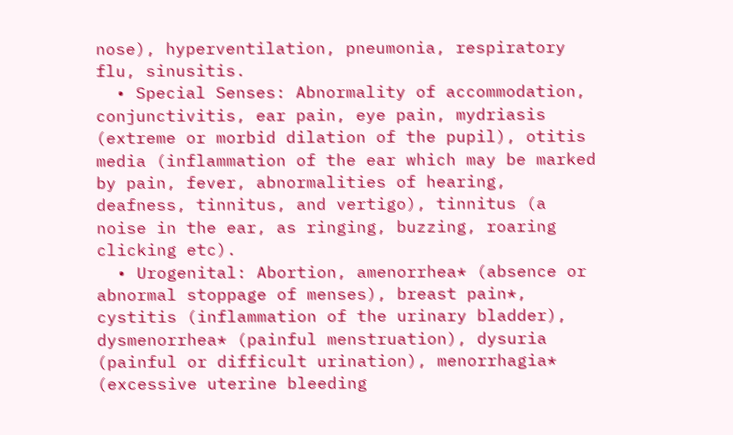nose), hyperventilation, pneumonia, respiratory flu, sinusitis.
  • Special Senses: Abnormality of accommodation, conjunctivitis, ear pain, eye pain, mydriasis (extreme or morbid dilation of the pupil), otitis media (inflammation of the ear which may be marked by pain, fever, abnormalities of hearing, deafness, tinnitus, and vertigo), tinnitus (a noise in the ear, as ringing, buzzing, roaring clicking etc).
  • Urogenital: Abortion, amenorrhea* (absence or abnormal stoppage of menses), breast pain*, cystitis (inflammation of the urinary bladder), dysmenorrhea* (painful menstruation), dysuria (painful or difficult urination), menorrhagia* (excessive uterine bleeding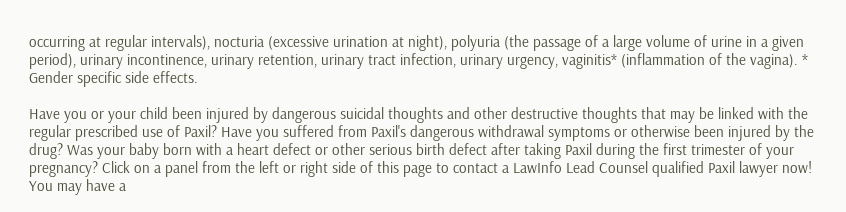occurring at regular intervals), nocturia (excessive urination at night), polyuria (the passage of a large volume of urine in a given period), urinary incontinence, urinary retention, urinary tract infection, urinary urgency, vaginitis* (inflammation of the vagina). * Gender specific side effects.

Have you or your child been injured by dangerous suicidal thoughts and other destructive thoughts that may be linked with the regular prescribed use of Paxil? Have you suffered from Paxil's dangerous withdrawal symptoms or otherwise been injured by the drug? Was your baby born with a heart defect or other serious birth defect after taking Paxil during the first trimester of your pregnancy? Click on a panel from the left or right side of this page to contact a LawInfo Lead Counsel qualified Paxil lawyer now! You may have a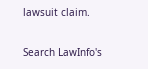lawsuit claim.

Search LawInfo's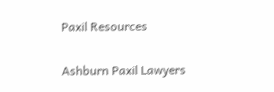Paxil Resources

Ashburn Paxil Lawyers